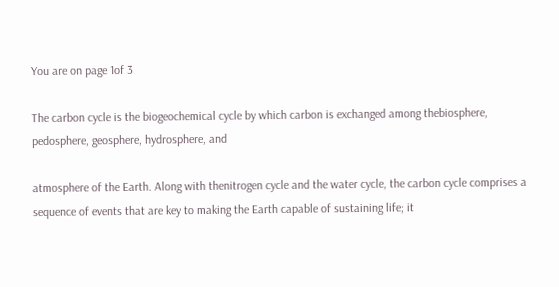You are on page 1of 3

The carbon cycle is the biogeochemical cycle by which carbon is exchanged among thebiosphere, pedosphere, geosphere, hydrosphere, and

atmosphere of the Earth. Along with thenitrogen cycle and the water cycle, the carbon cycle comprises a sequence of events that are key to making the Earth capable of sustaining life; it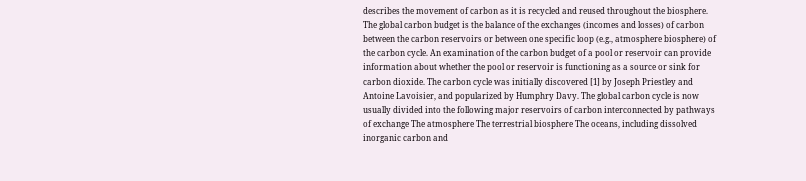describes the movement of carbon as it is recycled and reused throughout the biosphere. The global carbon budget is the balance of the exchanges (incomes and losses) of carbon between the carbon reservoirs or between one specific loop (e.g., atmosphere biosphere) of the carbon cycle. An examination of the carbon budget of a pool or reservoir can provide information about whether the pool or reservoir is functioning as a source or sink for carbon dioxide. The carbon cycle was initially discovered [1] by Joseph Priestley and Antoine Lavoisier, and popularized by Humphry Davy. The global carbon cycle is now usually divided into the following major reservoirs of carbon interconnected by pathways of exchange The atmosphere The terrestrial biosphere The oceans, including dissolved inorganic carbon and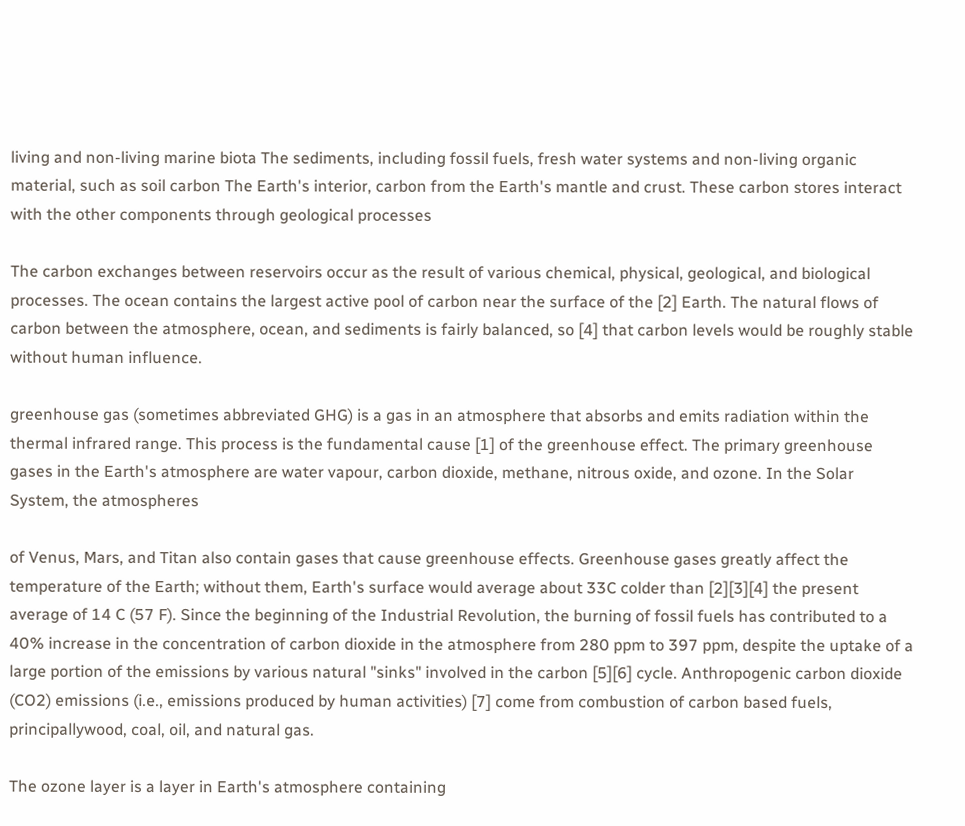living and non-living marine biota The sediments, including fossil fuels, fresh water systems and non-living organic material, such as soil carbon The Earth's interior, carbon from the Earth's mantle and crust. These carbon stores interact with the other components through geological processes

The carbon exchanges between reservoirs occur as the result of various chemical, physical, geological, and biological processes. The ocean contains the largest active pool of carbon near the surface of the [2] Earth. The natural flows of carbon between the atmosphere, ocean, and sediments is fairly balanced, so [4] that carbon levels would be roughly stable without human influence.

greenhouse gas (sometimes abbreviated GHG) is a gas in an atmosphere that absorbs and emits radiation within the thermal infrared range. This process is the fundamental cause [1] of the greenhouse effect. The primary greenhouse gases in the Earth's atmosphere are water vapour, carbon dioxide, methane, nitrous oxide, and ozone. In the Solar System, the atmospheres

of Venus, Mars, and Titan also contain gases that cause greenhouse effects. Greenhouse gases greatly affect the temperature of the Earth; without them, Earth's surface would average about 33C colder than [2][3][4] the present average of 14 C (57 F). Since the beginning of the Industrial Revolution, the burning of fossil fuels has contributed to a 40% increase in the concentration of carbon dioxide in the atmosphere from 280 ppm to 397 ppm, despite the uptake of a large portion of the emissions by various natural "sinks" involved in the carbon [5][6] cycle. Anthropogenic carbon dioxide (CO2) emissions (i.e., emissions produced by human activities) [7] come from combustion of carbon based fuels, principallywood, coal, oil, and natural gas.

The ozone layer is a layer in Earth's atmosphere containing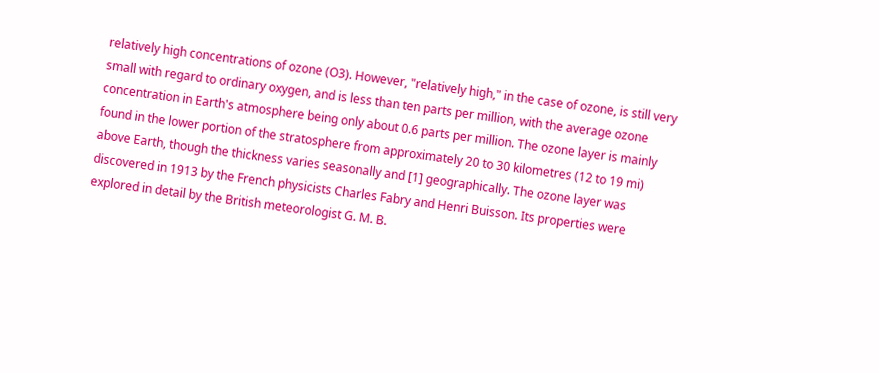relatively high concentrations of ozone (O3). However, "relatively high," in the case of ozone, is still very small with regard to ordinary oxygen, and is less than ten parts per million, with the average ozone concentration in Earth's atmosphere being only about 0.6 parts per million. The ozone layer is mainly found in the lower portion of the stratosphere from approximately 20 to 30 kilometres (12 to 19 mi) above Earth, though the thickness varies seasonally and [1] geographically. The ozone layer was discovered in 1913 by the French physicists Charles Fabry and Henri Buisson. Its properties were explored in detail by the British meteorologist G. M. B.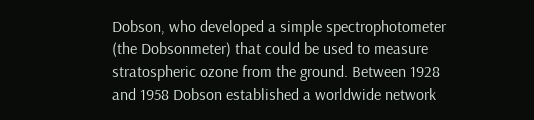Dobson, who developed a simple spectrophotometer (the Dobsonmeter) that could be used to measure stratospheric ozone from the ground. Between 1928 and 1958 Dobson established a worldwide network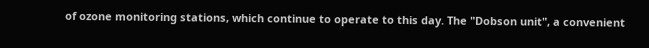of ozone monitoring stations, which continue to operate to this day. The "Dobson unit", a convenient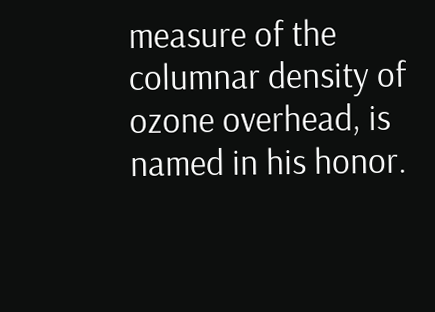measure of the columnar density of ozone overhead, is named in his honor.